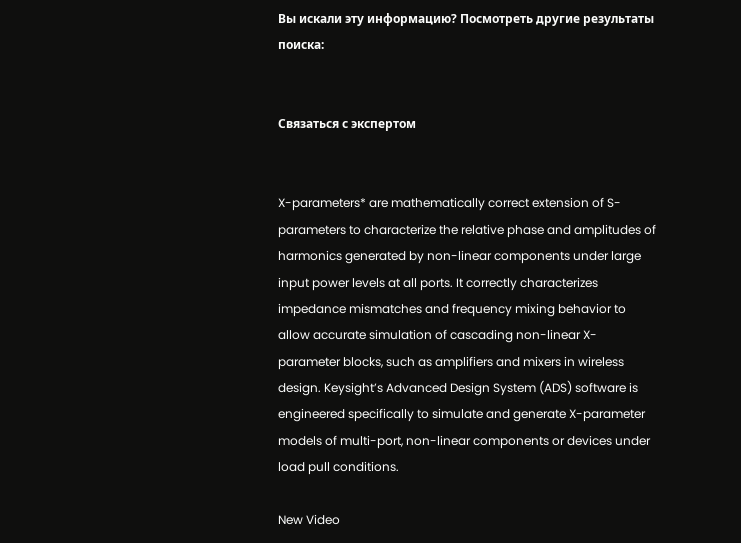Вы искали эту информацию? Посмотреть другие результаты поиска:


Связаться с экспертом


X-parameters* are mathematically correct extension of S-parameters to characterize the relative phase and amplitudes of harmonics generated by non-linear components under large input power levels at all ports. It correctly characterizes impedance mismatches and frequency mixing behavior to allow accurate simulation of cascading non-linear X-parameter blocks, such as amplifiers and mixers in wireless design. Keysight’s Advanced Design System (ADS) software is engineered specifically to simulate and generate X-parameter models of multi-port, non-linear components or devices under load pull conditions.

New Video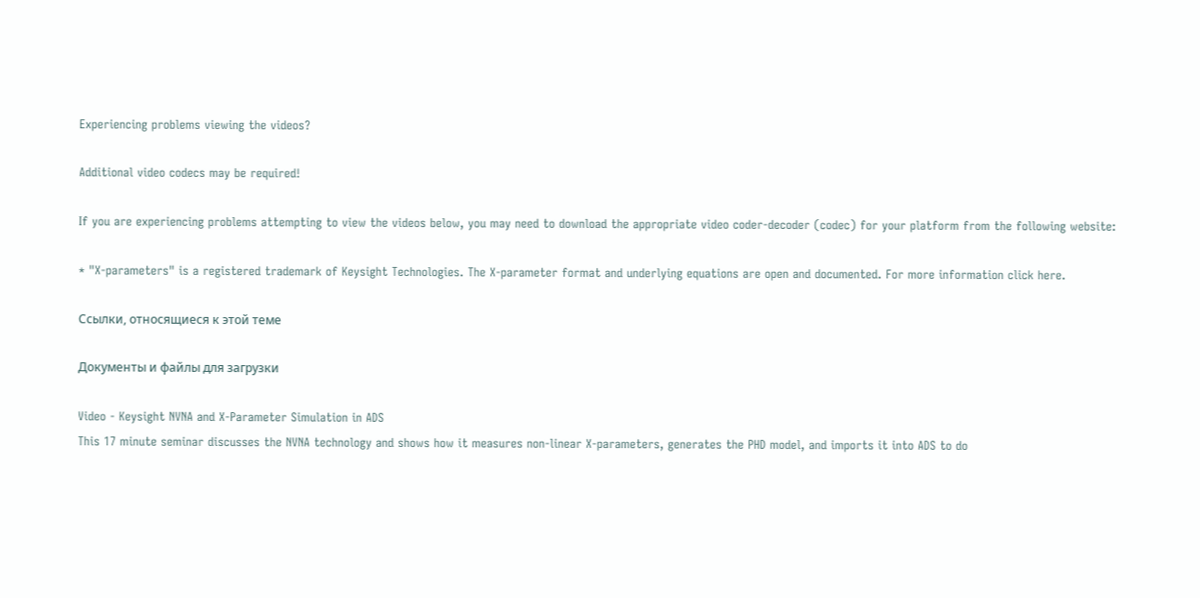Experiencing problems viewing the videos?

Additional video codecs may be required!

If you are experiencing problems attempting to view the videos below, you may need to download the appropriate video coder-decoder (codec) for your platform from the following website:

* "X-parameters" is a registered trademark of Keysight Technologies. The X-parameter format and underlying equations are open and documented. For more information click here.

Ссылки, относящиеся к этой теме

Документы и файлы для загрузки

Video - Keysight NVNA and X-Parameter Simulation in ADS
This 17 minute seminar discusses the NVNA technology and shows how it measures non-linear X-parameters, generates the PHD model, and imports it into ADS to do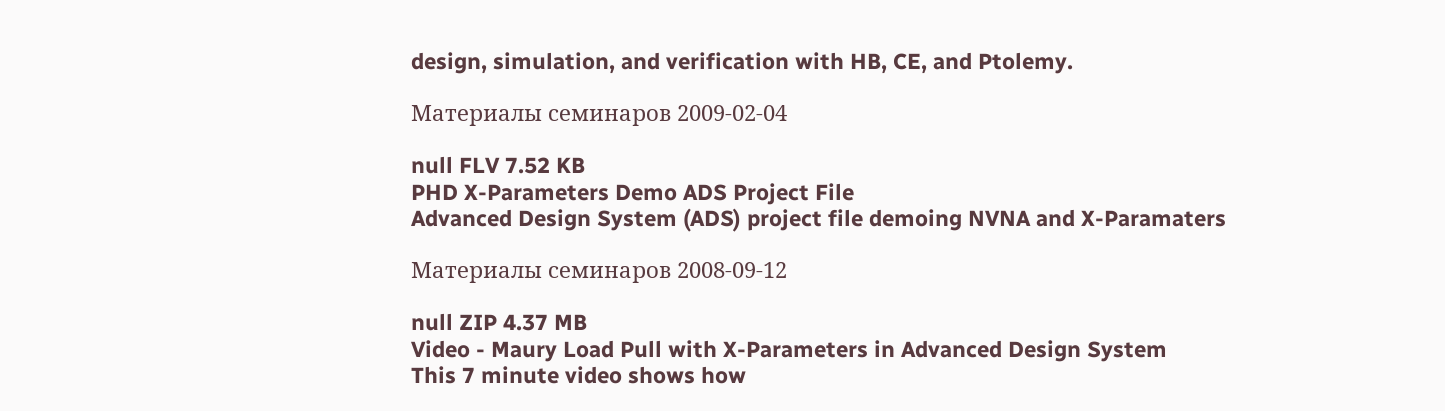design, simulation, and verification with HB, CE, and Ptolemy.

Материалы семинаров 2009-02-04

null FLV 7.52 KB
PHD X-Parameters Demo ADS Project File
Advanced Design System (ADS) project file demoing NVNA and X-Paramaters

Материалы семинаров 2008-09-12

null ZIP 4.37 MB
Video - Maury Load Pull with X-Parameters in Advanced Design System
This 7 minute video shows how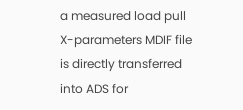a measured load pull X-parameters MDIF file is directly transferred into ADS for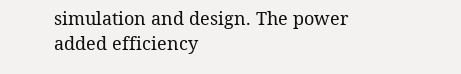simulation and design. The power added efficiency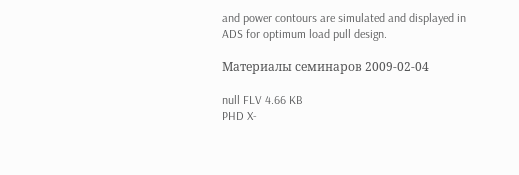and power contours are simulated and displayed in ADS for optimum load pull design.

Материалы семинаров 2009-02-04

null FLV 4.66 KB
PHD X-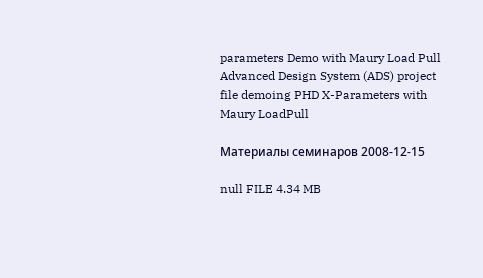parameters Demo with Maury Load Pull
Advanced Design System (ADS) project file demoing PHD X-Parameters with Maury LoadPull

Материалы семинаров 2008-12-15

null FILE 4.34 MB